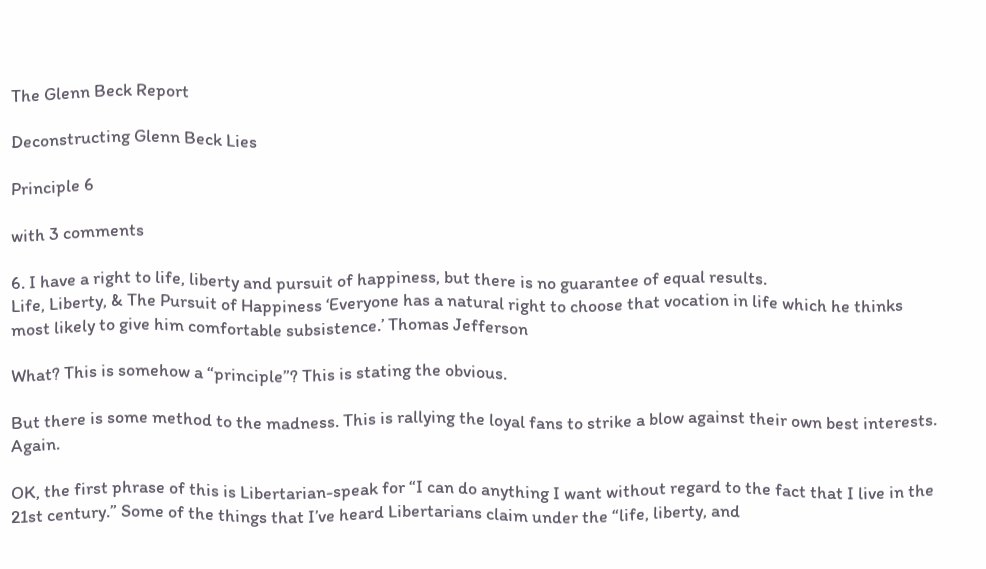The Glenn Beck Report

Deconstructing Glenn Beck Lies

Principle 6

with 3 comments

6. I have a right to life, liberty and pursuit of happiness, but there is no guarantee of equal results.
Life, Liberty, & The Pursuit of Happiness ‘Everyone has a natural right to choose that vocation in life which he thinks most likely to give him comfortable subsistence.’ Thomas Jefferson

What? This is somehow a “principle”? This is stating the obvious.

But there is some method to the madness. This is rallying the loyal fans to strike a blow against their own best interests. Again.

OK, the first phrase of this is Libertarian-speak for “I can do anything I want without regard to the fact that I live in the 21st century.” Some of the things that I’ve heard Libertarians claim under the “life, liberty, and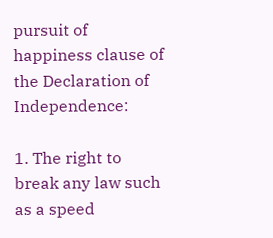pursuit of happiness clause of the Declaration of Independence:

1. The right to break any law such as a speed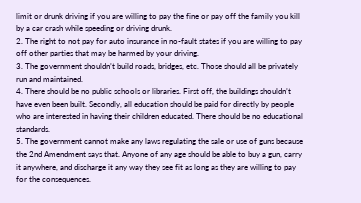limit or drunk driving if you are willing to pay the fine or pay off the family you kill by a car crash while speeding or driving drunk.
2. The right to not pay for auto insurance in no-fault states if you are willing to pay off other parties that may be harmed by your driving.
3. The government shouldn’t build roads, bridges, etc. Those should all be privately run and maintained.
4. There should be no public schools or libraries. First off, the buildings shouldn’t have even been built. Secondly, all education should be paid for directly by people who are interested in having their children educated. There should be no educational standards.
5. The government cannot make any laws regulating the sale or use of guns because the 2nd Amendment says that. Anyone of any age should be able to buy a gun, carry it anywhere, and discharge it any way they see fit as long as they are willing to pay for the consequences.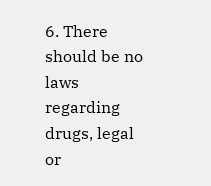6. There should be no laws regarding drugs, legal or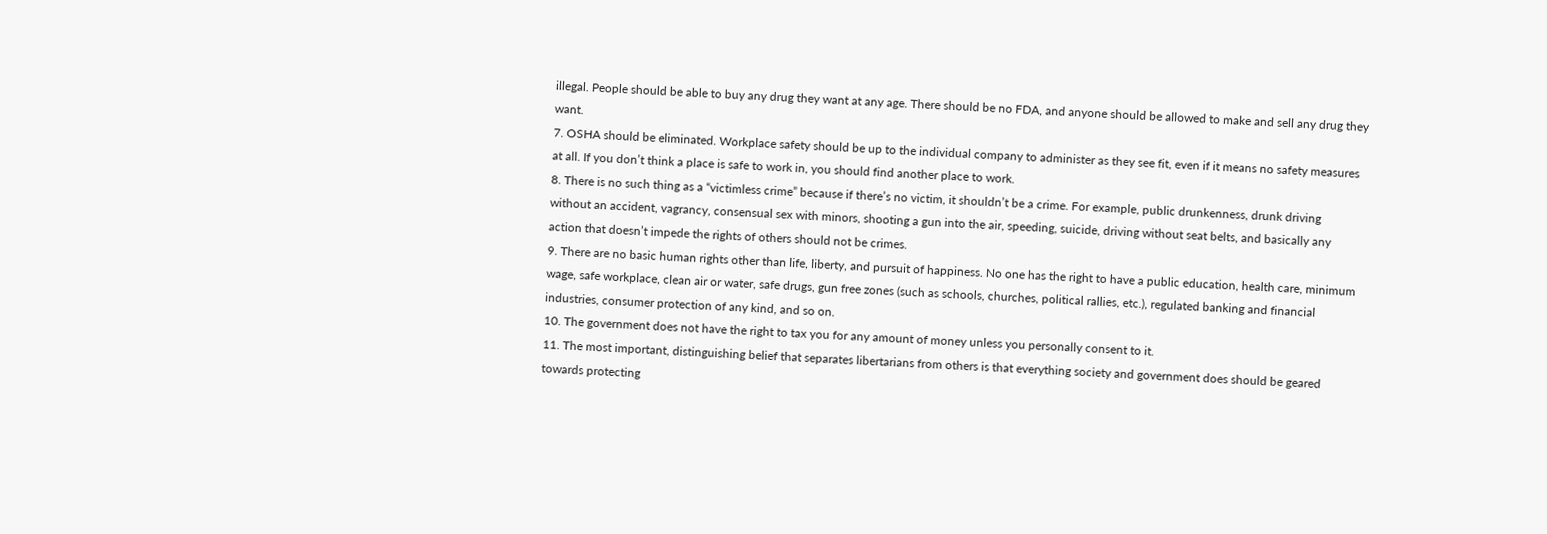illegal. People should be able to buy any drug they want at any age. There should be no FDA, and anyone should be allowed to make and sell any drug they want.
7. OSHA should be eliminated. Workplace safety should be up to the individual company to administer as they see fit, even if it means no safety measures at all. If you don’t think a place is safe to work in, you should find another place to work.
8. There is no such thing as a “victimless crime” because if there’s no victim, it shouldn’t be a crime. For example, public drunkenness, drunk driving without an accident, vagrancy, consensual sex with minors, shooting a gun into the air, speeding, suicide, driving without seat belts, and basically any action that doesn’t impede the rights of others should not be crimes.
9. There are no basic human rights other than life, liberty, and pursuit of happiness. No one has the right to have a public education, health care, minimum wage, safe workplace, clean air or water, safe drugs, gun free zones (such as schools, churches, political rallies, etc.), regulated banking and financial industries, consumer protection of any kind, and so on.
10. The government does not have the right to tax you for any amount of money unless you personally consent to it.
11. The most important, distinguishing belief that separates libertarians from others is that everything society and government does should be geared towards protecting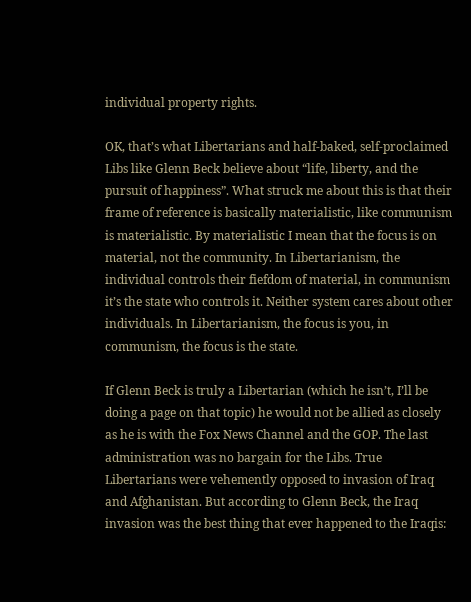individual property rights.

OK, that’s what Libertarians and half-baked, self-proclaimed Libs like Glenn Beck believe about “life, liberty, and the pursuit of happiness”. What struck me about this is that their frame of reference is basically materialistic, like communism is materialistic. By materialistic I mean that the focus is on material, not the community. In Libertarianism, the individual controls their fiefdom of material, in communism it’s the state who controls it. Neither system cares about other individuals. In Libertarianism, the focus is you, in communism, the focus is the state.

If Glenn Beck is truly a Libertarian (which he isn’t, I’ll be doing a page on that topic) he would not be allied as closely as he is with the Fox News Channel and the GOP. The last administration was no bargain for the Libs. True Libertarians were vehemently opposed to invasion of Iraq and Afghanistan. But according to Glenn Beck, the Iraq invasion was the best thing that ever happened to the Iraqis: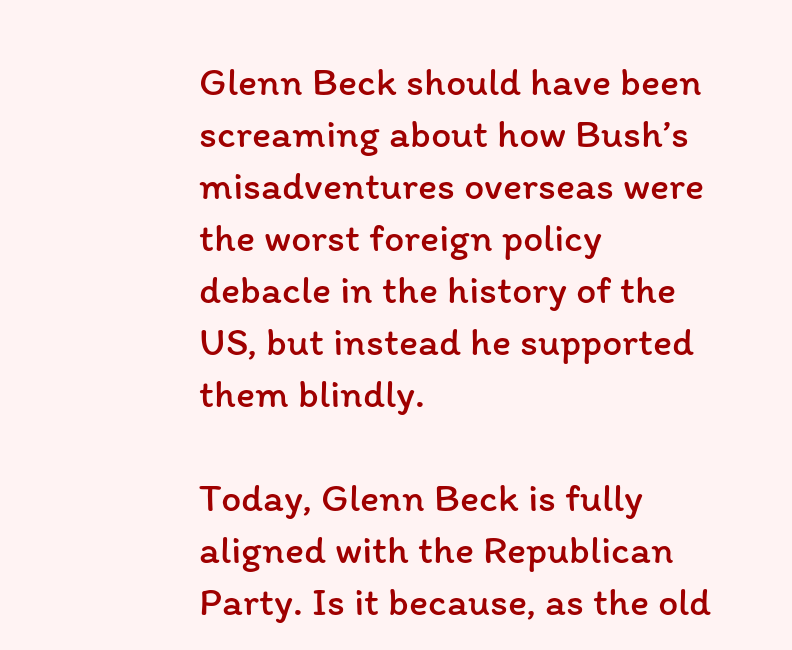Glenn Beck should have been screaming about how Bush’s misadventures overseas were the worst foreign policy debacle in the history of the US, but instead he supported them blindly.

Today, Glenn Beck is fully aligned with the Republican Party. Is it because, as the old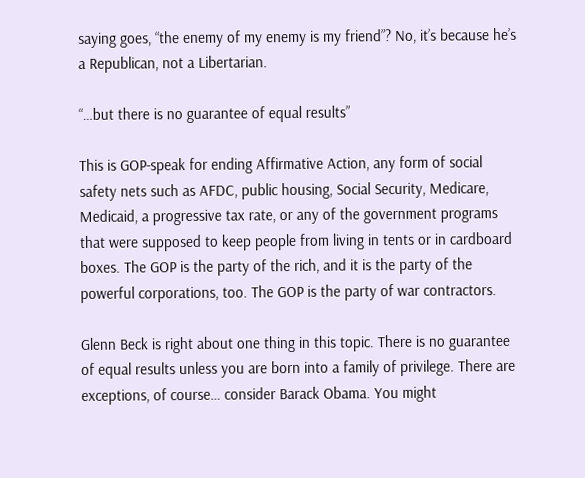saying goes, “the enemy of my enemy is my friend”? No, it’s because he’s a Republican, not a Libertarian.

“…but there is no guarantee of equal results”

This is GOP-speak for ending Affirmative Action, any form of social safety nets such as AFDC, public housing, Social Security, Medicare, Medicaid, a progressive tax rate, or any of the government programs that were supposed to keep people from living in tents or in cardboard boxes. The GOP is the party of the rich, and it is the party of the powerful corporations, too. The GOP is the party of war contractors.

Glenn Beck is right about one thing in this topic. There is no guarantee of equal results unless you are born into a family of privilege. There are exceptions, of course… consider Barack Obama. You might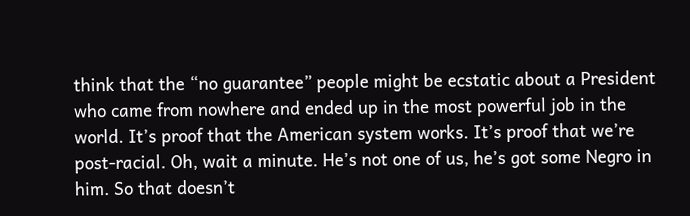think that the “no guarantee” people might be ecstatic about a President who came from nowhere and ended up in the most powerful job in the world. It’s proof that the American system works. It’s proof that we’re post-racial. Oh, wait a minute. He’s not one of us, he’s got some Negro in him. So that doesn’t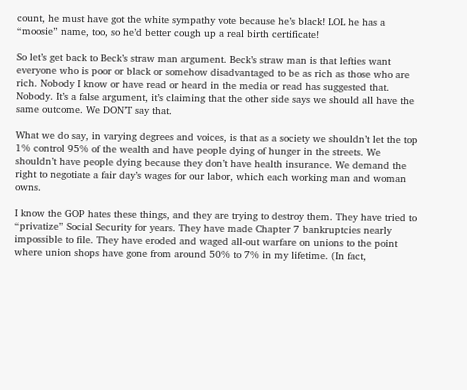count, he must have got the white sympathy vote because he’s black! LOL he has a “moosie” name, too, so he’d better cough up a real birth certificate!

So let’s get back to Beck’s straw man argument. Beck’s straw man is that lefties want everyone who is poor or black or somehow disadvantaged to be as rich as those who are rich. Nobody I know or have read or heard in the media or read has suggested that. Nobody. It’s a false argument, it’s claiming that the other side says we should all have the same outcome. We DON’T say that.

What we do say, in varying degrees and voices, is that as a society we shouldn’t let the top 1% control 95% of the wealth and have people dying of hunger in the streets. We shouldn’t have people dying because they don’t have health insurance. We demand the right to negotiate a fair day’s wages for our labor, which each working man and woman owns.

I know the GOP hates these things, and they are trying to destroy them. They have tried to “privatize” Social Security for years. They have made Chapter 7 bankruptcies nearly impossible to file. They have eroded and waged all-out warfare on unions to the point where union shops have gone from around 50% to 7% in my lifetime. (In fact,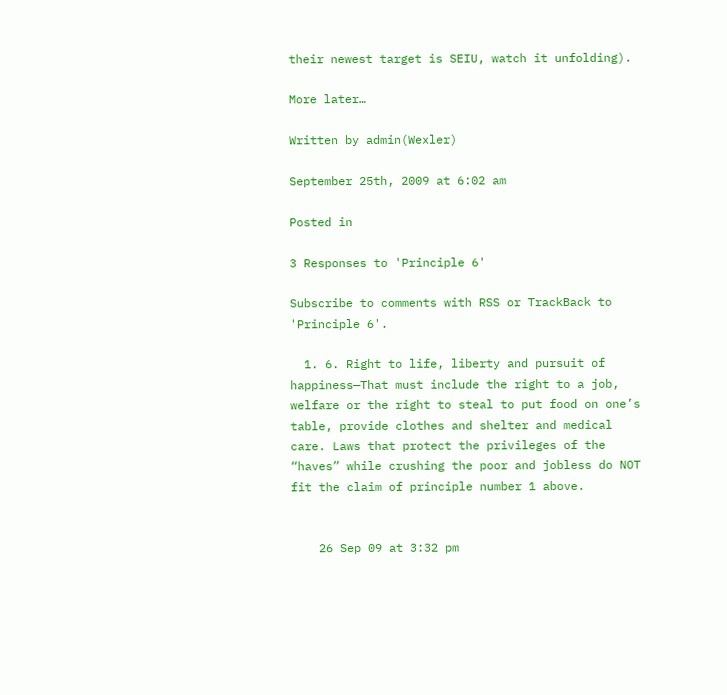their newest target is SEIU, watch it unfolding).

More later…

Written by admin(Wexler)

September 25th, 2009 at 6:02 am

Posted in

3 Responses to 'Principle 6'

Subscribe to comments with RSS or TrackBack to 'Principle 6'.

  1. 6. Right to life, liberty and pursuit of happiness—That must include the right to a job, welfare or the right to steal to put food on one’s table, provide clothes and shelter and medical care. Laws that protect the privileges of the “haves” while crushing the poor and jobless do NOT fit the claim of principle number 1 above.


    26 Sep 09 at 3:32 pm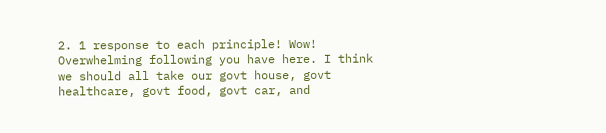2. 1 response to each principle! Wow! Overwhelming following you have here. I think we should all take our govt house, govt healthcare, govt food, govt car, and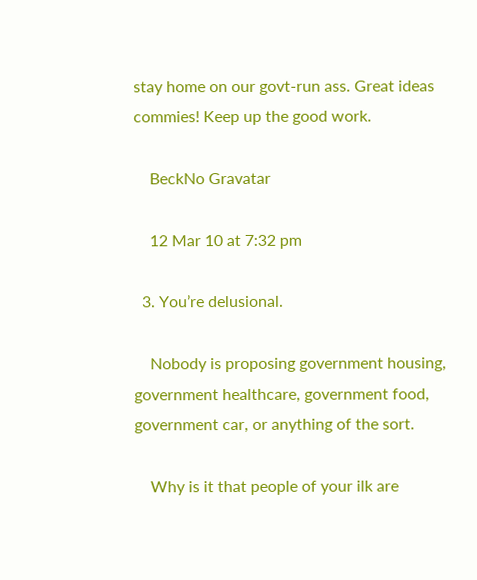stay home on our govt-run ass. Great ideas commies! Keep up the good work.

    BeckNo Gravatar

    12 Mar 10 at 7:32 pm

  3. You’re delusional.

    Nobody is proposing government housing, government healthcare, government food, government car, or anything of the sort.

    Why is it that people of your ilk are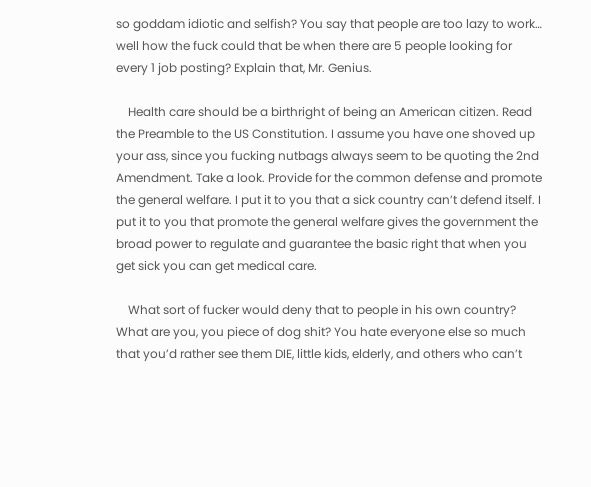so goddam idiotic and selfish? You say that people are too lazy to work… well how the fuck could that be when there are 5 people looking for every 1 job posting? Explain that, Mr. Genius.

    Health care should be a birthright of being an American citizen. Read the Preamble to the US Constitution. I assume you have one shoved up your ass, since you fucking nutbags always seem to be quoting the 2nd Amendment. Take a look. Provide for the common defense and promote the general welfare. I put it to you that a sick country can’t defend itself. I put it to you that promote the general welfare gives the government the broad power to regulate and guarantee the basic right that when you get sick you can get medical care.

    What sort of fucker would deny that to people in his own country? What are you, you piece of dog shit? You hate everyone else so much that you’d rather see them DIE, little kids, elderly, and others who can’t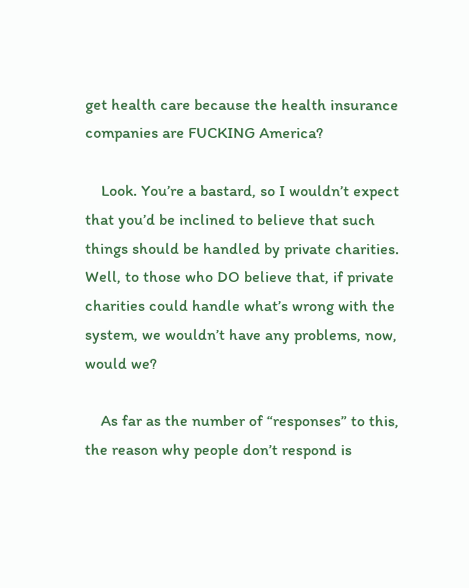get health care because the health insurance companies are FUCKING America?

    Look. You’re a bastard, so I wouldn’t expect that you’d be inclined to believe that such things should be handled by private charities. Well, to those who DO believe that, if private charities could handle what’s wrong with the system, we wouldn’t have any problems, now, would we?

    As far as the number of “responses” to this, the reason why people don’t respond is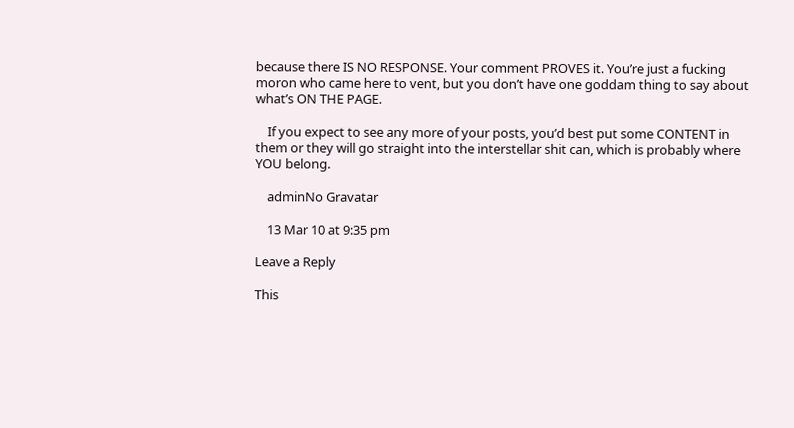because there IS NO RESPONSE. Your comment PROVES it. You’re just a fucking moron who came here to vent, but you don’t have one goddam thing to say about what’s ON THE PAGE.

    If you expect to see any more of your posts, you’d best put some CONTENT in them or they will go straight into the interstellar shit can, which is probably where YOU belong.

    adminNo Gravatar

    13 Mar 10 at 9:35 pm

Leave a Reply

This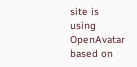site is using OpenAvatar based on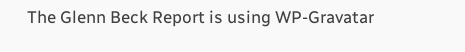The Glenn Beck Report is using WP-Gravatar